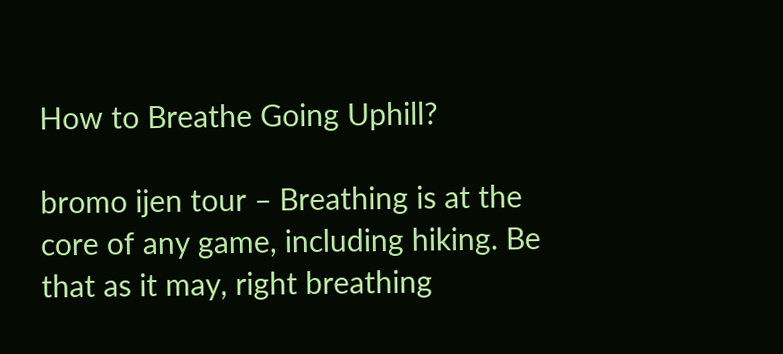How to Breathe Going Uphill?

bromo ijen tour – Breathing is at the core of any game, including hiking. Be that as it may, right breathing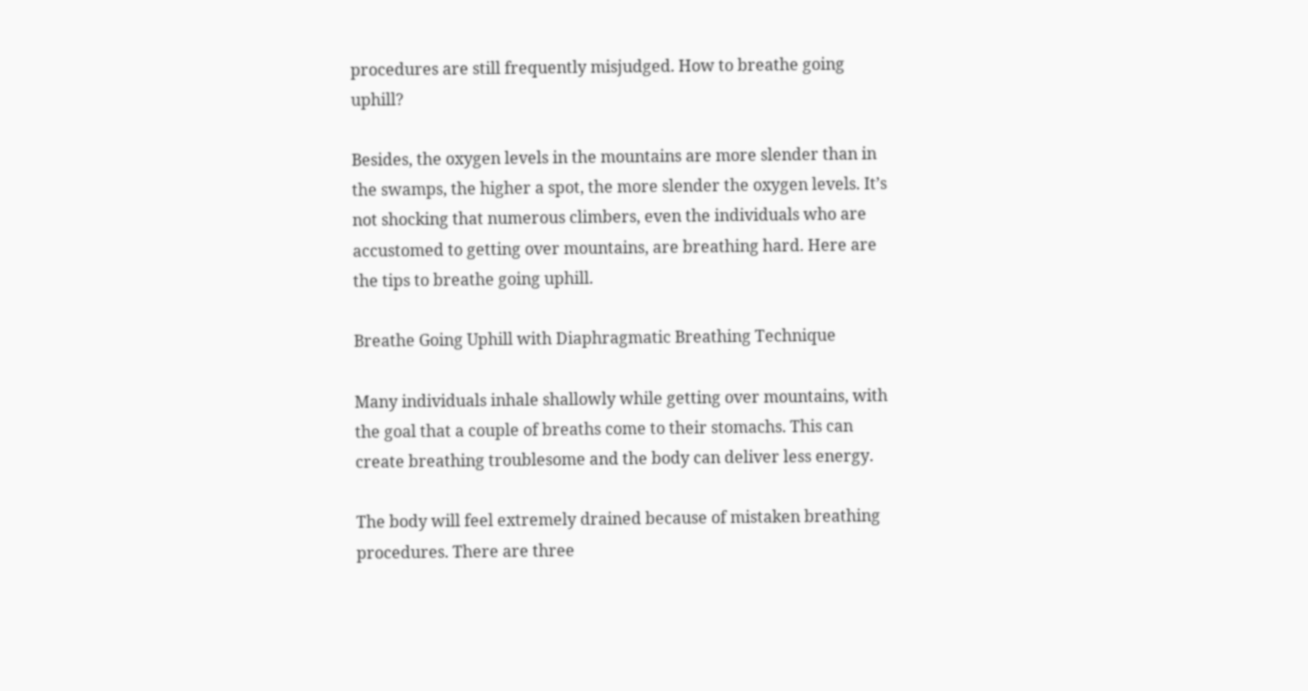procedures are still frequently misjudged. How to breathe going uphill?

Besides, the oxygen levels in the mountains are more slender than in the swamps, the higher a spot, the more slender the oxygen levels. It’s not shocking that numerous climbers, even the individuals who are accustomed to getting over mountains, are breathing hard. Here are the tips to breathe going uphill.

Breathe Going Uphill with Diaphragmatic Breathing Technique

Many individuals inhale shallowly while getting over mountains, with the goal that a couple of breaths come to their stomachs. This can create breathing troublesome and the body can deliver less energy.

The body will feel extremely drained because of mistaken breathing procedures. There are three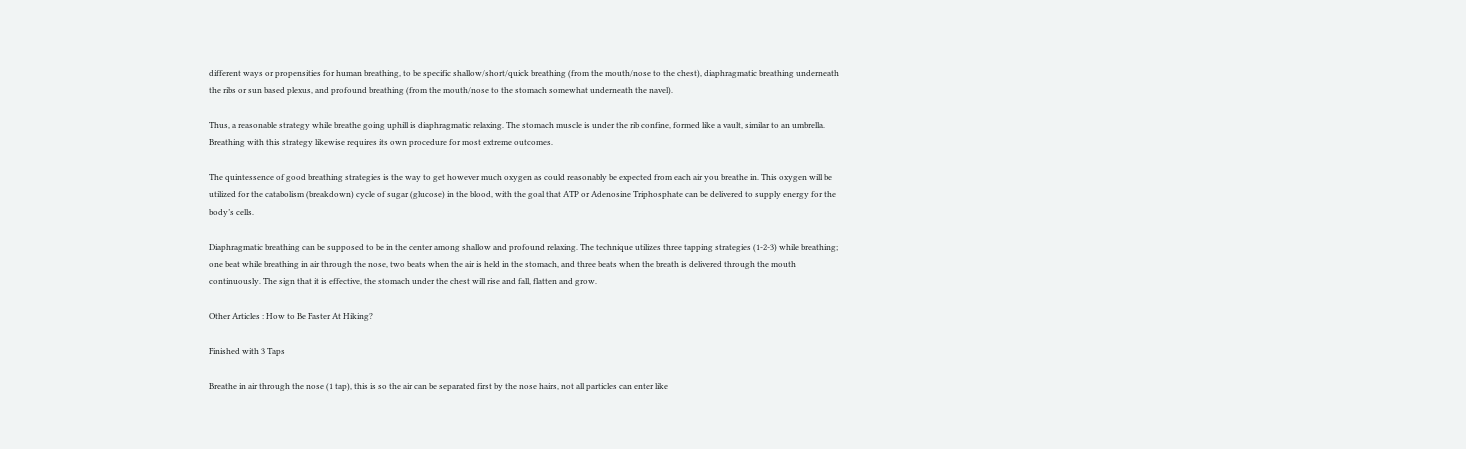different ways or propensities for human breathing, to be specific shallow/short/quick breathing (from the mouth/nose to the chest), diaphragmatic breathing underneath the ribs or sun based plexus, and profound breathing (from the mouth/nose to the stomach somewhat underneath the navel).

Thus, a reasonable strategy while breathe going uphill is diaphragmatic relaxing. The stomach muscle is under the rib confine, formed like a vault, similar to an umbrella. Breathing with this strategy likewise requires its own procedure for most extreme outcomes.

The quintessence of good breathing strategies is the way to get however much oxygen as could reasonably be expected from each air you breathe in. This oxygen will be utilized for the catabolism (breakdown) cycle of sugar (glucose) in the blood, with the goal that ATP or Adenosine Triphosphate can be delivered to supply energy for the body’s cells.

Diaphragmatic breathing can be supposed to be in the center among shallow and profound relaxing. The technique utilizes three tapping strategies (1-2-3) while breathing; one beat while breathing in air through the nose, two beats when the air is held in the stomach, and three beats when the breath is delivered through the mouth continuously. The sign that it is effective, the stomach under the chest will rise and fall, flatten and grow.

Other Articles : How to Be Faster At Hiking?

Finished with 3 Taps

Breathe in air through the nose (1 tap), this is so the air can be separated first by the nose hairs, not all particles can enter like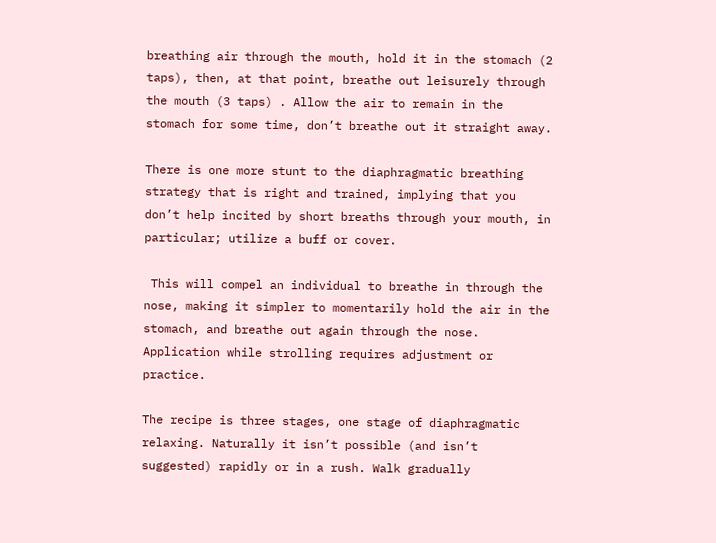breathing air through the mouth, hold it in the stomach (2 taps), then, at that point, breathe out leisurely through the mouth (3 taps) . Allow the air to remain in the stomach for some time, don’t breathe out it straight away.

There is one more stunt to the diaphragmatic breathing strategy that is right and trained, implying that you don’t help incited by short breaths through your mouth, in particular; utilize a buff or cover.

 This will compel an individual to breathe in through the nose, making it simpler to momentarily hold the air in the stomach, and breathe out again through the nose. Application while strolling requires adjustment or practice.

The recipe is three stages, one stage of diaphragmatic relaxing. Naturally it isn’t possible (and isn’t suggested) rapidly or in a rush. Walk gradually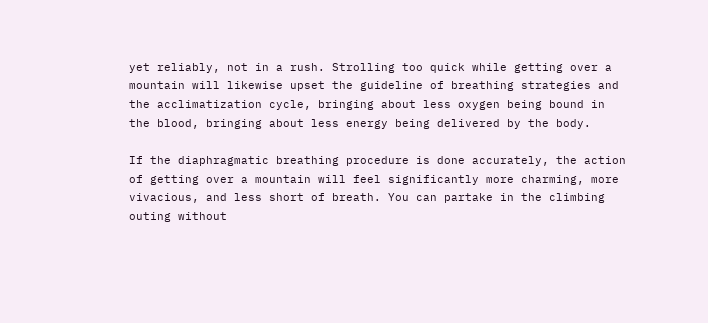yet reliably, not in a rush. Strolling too quick while getting over a mountain will likewise upset the guideline of breathing strategies and the acclimatization cycle, bringing about less oxygen being bound in the blood, bringing about less energy being delivered by the body.

If the diaphragmatic breathing procedure is done accurately, the action of getting over a mountain will feel significantly more charming, more vivacious, and less short of breath. You can partake in the climbing outing without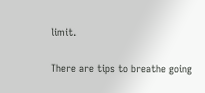limit.

There are tips to breathe going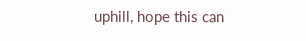uphill, hope this can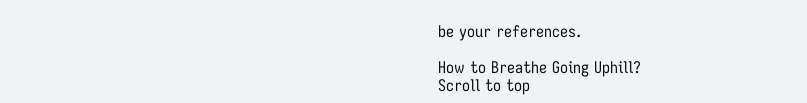be your references.

How to Breathe Going Uphill?
Scroll to top